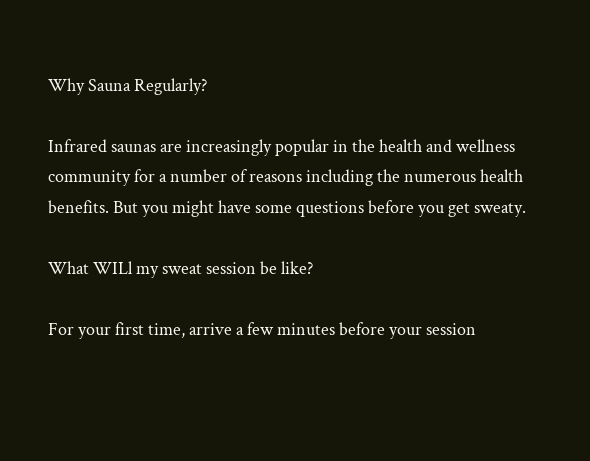Why Sauna Regularly?

Infrared saunas are increasingly popular in the health and wellness community for a number of reasons including the numerous health benefits. But you might have some questions before you get sweaty.

What WILl my sweat session be like?

For your first time, arrive a few minutes before your session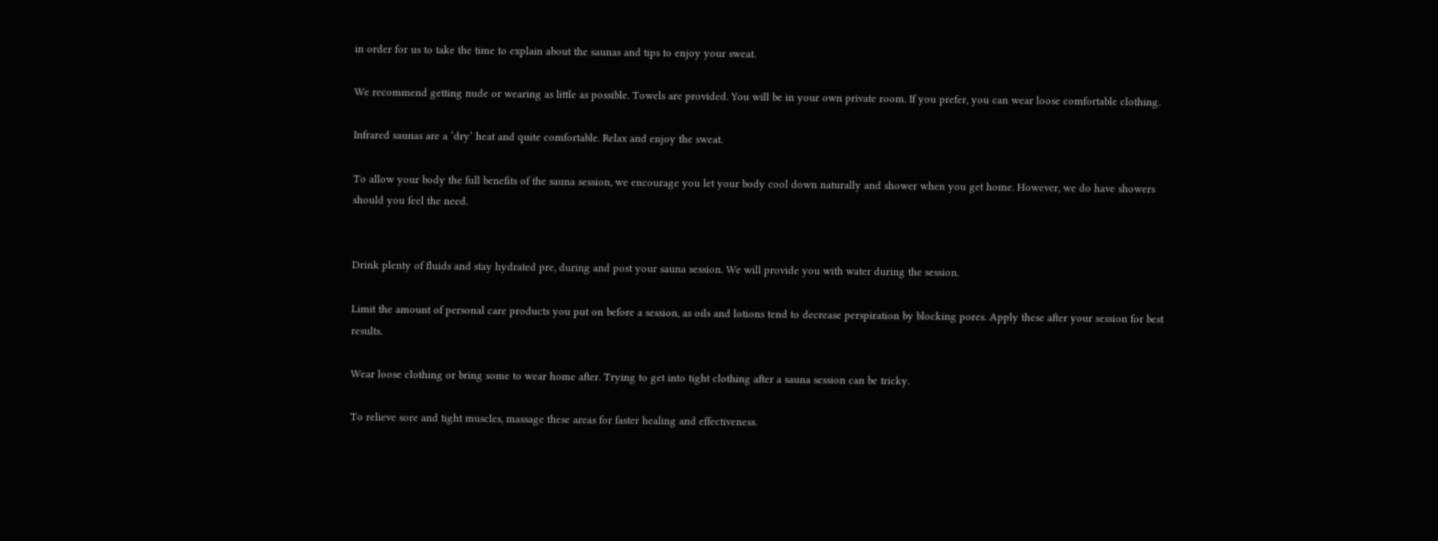in order for us to take the time to explain about the saunas and tips to enjoy your sweat.

We recommend getting nude or wearing as little as possible. Towels are provided. You will be in your own private room. If you prefer, you can wear loose comfortable clothing.

Infrared saunas are a ‘dry’ heat and quite comfortable. Relax and enjoy the sweat.

To allow your body the full benefits of the sauna session, we encourage you let your body cool down naturally and shower when you get home. However, we do have showers should you feel the need.


Drink plenty of fluids and stay hydrated pre, during and post your sauna session. We will provide you with water during the session.

Limit the amount of personal care products you put on before a session, as oils and lotions tend to decrease perspiration by blocking pores. Apply these after your session for best results.

Wear loose clothing or bring some to wear home after. Trying to get into tight clothing after a sauna session can be tricky.

To relieve sore and tight muscles, massage these areas for faster healing and effectiveness.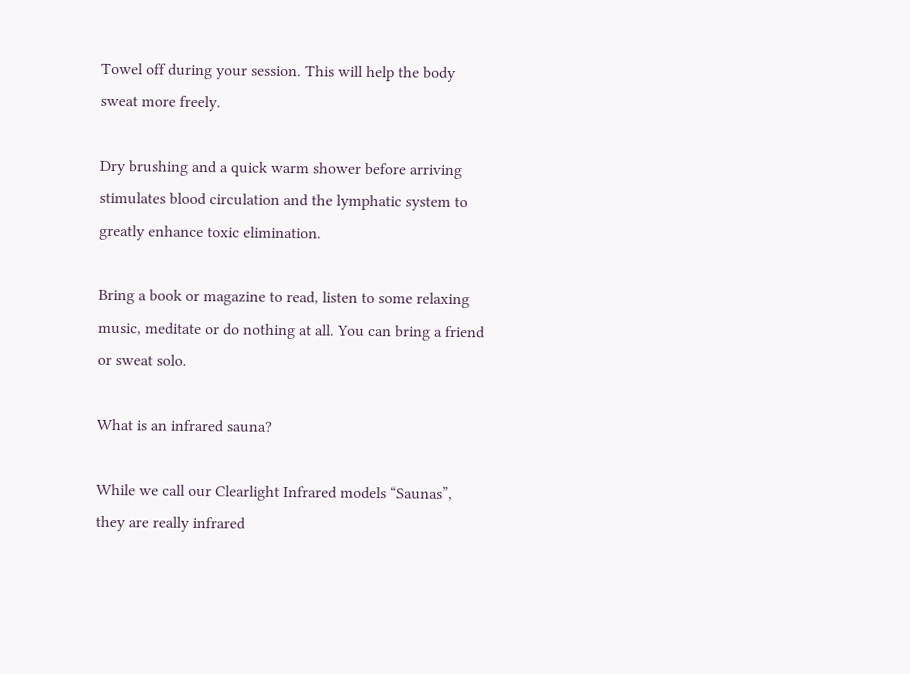Towel off during your session. This will help the body sweat more freely.

Dry brushing and a quick warm shower before arriving stimulates blood circulation and the lymphatic system to greatly enhance toxic elimination.

Bring a book or magazine to read, listen to some relaxing music, meditate or do nothing at all. You can bring a friend or sweat solo.

What is an infrared sauna?

While we call our Clearlight Infrared models “Saunas”, they are really infrared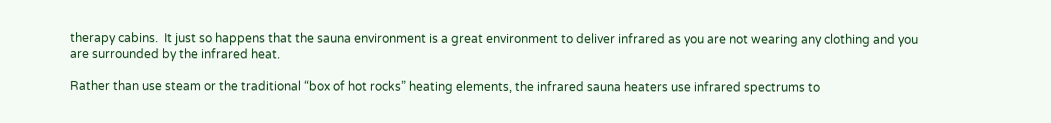therapy cabins.  It just so happens that the sauna environment is a great environment to deliver infrared as you are not wearing any clothing and you are surrounded by the infrared heat.

Rather than use steam or the traditional “box of hot rocks” heating elements, the infrared sauna heaters use infrared spectrums to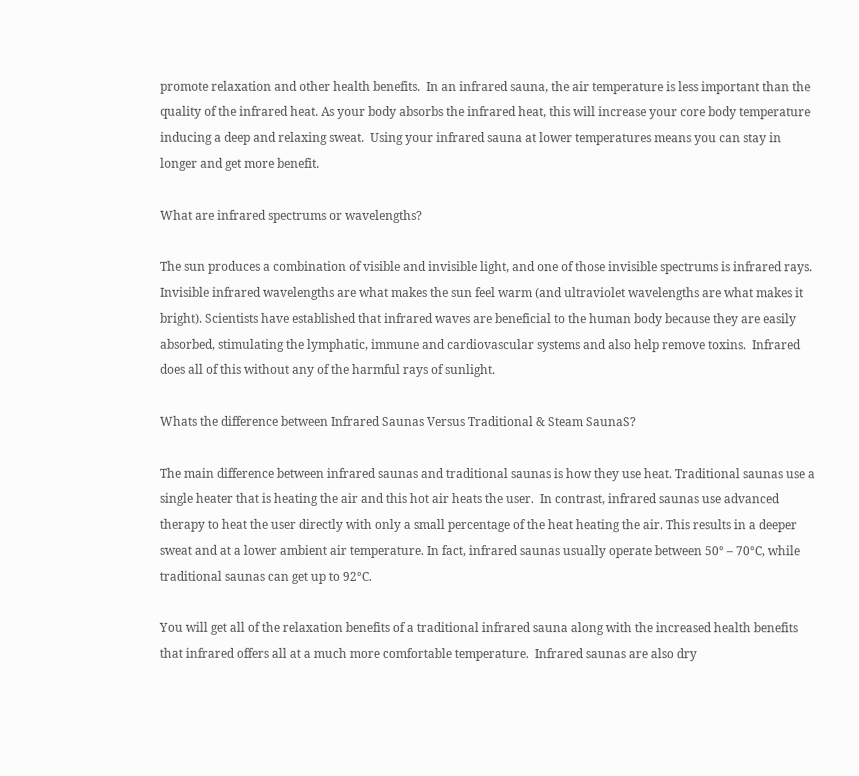promote relaxation and other health benefits.  In an infrared sauna, the air temperature is less important than the quality of the infrared heat. As your body absorbs the infrared heat, this will increase your core body temperature inducing a deep and relaxing sweat.  Using your infrared sauna at lower temperatures means you can stay in longer and get more benefit.

What are infrared spectrums or wavelengths?

The sun produces a combination of visible and invisible light, and one of those invisible spectrums is infrared rays. Invisible infrared wavelengths are what makes the sun feel warm (and ultraviolet wavelengths are what makes it bright). Scientists have established that infrared waves are beneficial to the human body because they are easily absorbed, stimulating the lymphatic, immune and cardiovascular systems and also help remove toxins.  Infrared does all of this without any of the harmful rays of sunlight.

Whats the difference between Infrared Saunas Versus Traditional & Steam SaunaS?

The main difference between infrared saunas and traditional saunas is how they use heat. Traditional saunas use a single heater that is heating the air and this hot air heats the user.  In contrast, infrared saunas use advanced therapy to heat the user directly with only a small percentage of the heat heating the air. This results in a deeper sweat and at a lower ambient air temperature. In fact, infrared saunas usually operate between 50° – 70°C, while traditional saunas can get up to 92°C.

You will get all of the relaxation benefits of a traditional infrared sauna along with the increased health benefits that infrared offers all at a much more comfortable temperature.  Infrared saunas are also dry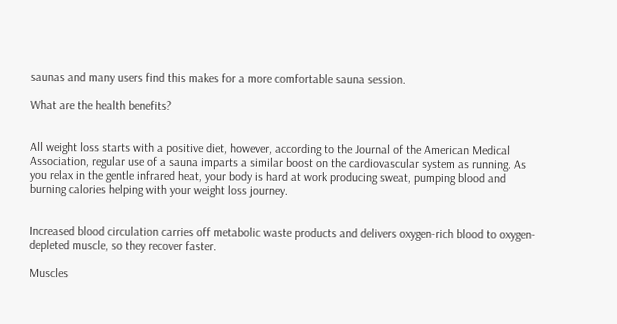saunas and many users find this makes for a more comfortable sauna session.

What are the health benefits?


All weight loss starts with a positive diet, however, according to the Journal of the American Medical Association, regular use of a sauna imparts a similar boost on the cardiovascular system as running. As you relax in the gentle infrared heat, your body is hard at work producing sweat, pumping blood and burning calories helping with your weight loss journey.


Increased blood circulation carries off metabolic waste products and delivers oxygen-rich blood to oxygen-depleted muscle, so they recover faster.

Muscles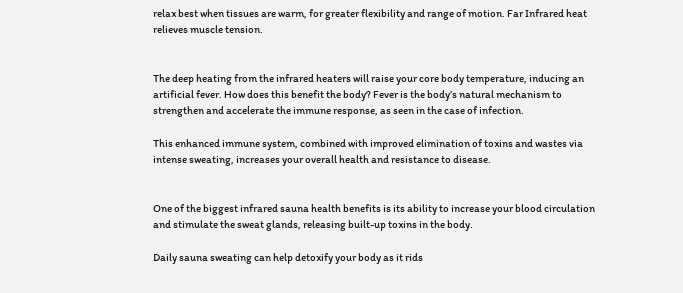relax best when tissues are warm, for greater flexibility and range of motion. Far Infrared heat relieves muscle tension.


The deep heating from the infrared heaters will raise your core body temperature, inducing an artificial fever. How does this benefit the body? Fever is the body’s natural mechanism to strengthen and accelerate the immune response, as seen in the case of infection.

This enhanced immune system, combined with improved elimination of toxins and wastes via intense sweating, increases your overall health and resistance to disease.


One of the biggest infrared sauna health benefits is its ability to increase your blood circulation and stimulate the sweat glands, releasing built-up toxins in the body.

Daily sauna sweating can help detoxify your body as it rids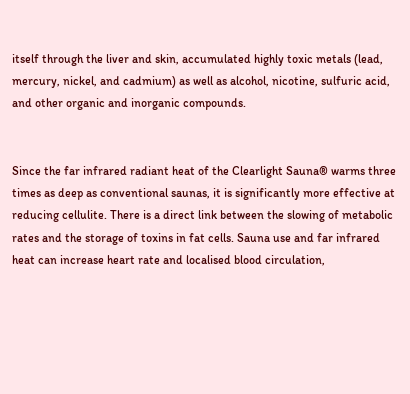itself through the liver and skin, accumulated highly toxic metals (lead, mercury, nickel, and cadmium) as well as alcohol, nicotine, sulfuric acid, and other organic and inorganic compounds.


Since the far infrared radiant heat of the Clearlight Sauna® warms three times as deep as conventional saunas, it is significantly more effective at reducing cellulite. There is a direct link between the slowing of metabolic rates and the storage of toxins in fat cells. Sauna use and far infrared heat can increase heart rate and localised blood circulation,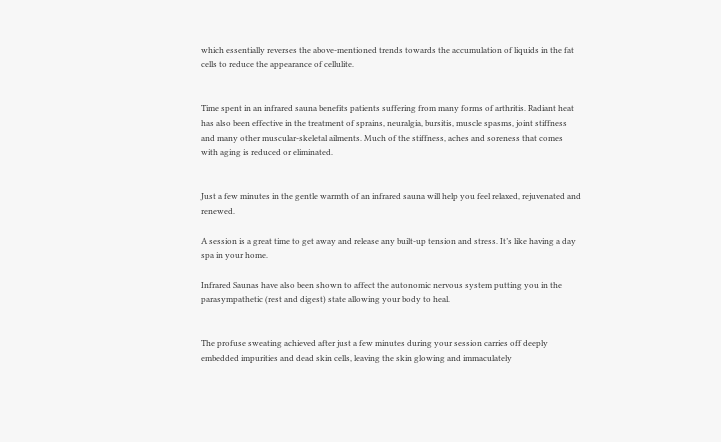which essentially reverses the above-mentioned trends towards the accumulation of liquids in the fat cells to reduce the appearance of cellulite.


Time spent in an infrared sauna benefits patients suffering from many forms of arthritis. Radiant heat has also been effective in the treatment of sprains, neuralgia, bursitis, muscle spasms, joint stiffness and many other muscular-skeletal ailments. Much of the stiffness, aches and soreness that comes with aging is reduced or eliminated.


Just a few minutes in the gentle warmth of an infrared sauna will help you feel relaxed, rejuvenated and renewed.

A session is a great time to get away and release any built-up tension and stress. It’s like having a day spa in your home.

Infrared Saunas have also been shown to affect the autonomic nervous system putting you in the parasympathetic (rest and digest) state allowing your body to heal.


The profuse sweating achieved after just a few minutes during your session carries off deeply embedded impurities and dead skin cells, leaving the skin glowing and immaculately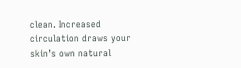clean. Increased circulation draws your skin’s own natural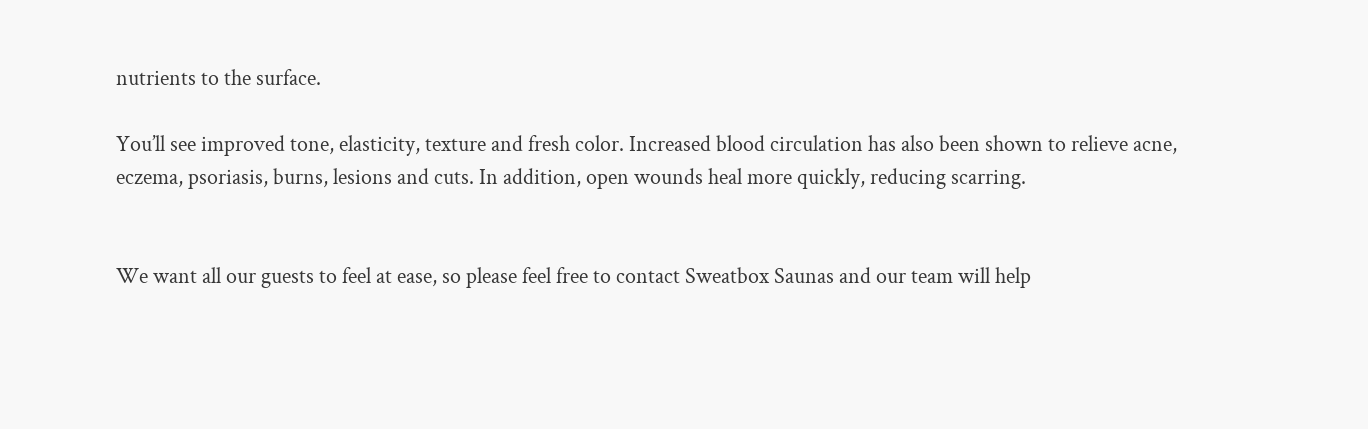nutrients to the surface.

You’ll see improved tone, elasticity, texture and fresh color. Increased blood circulation has also been shown to relieve acne, eczema, psoriasis, burns, lesions and cuts. In addition, open wounds heal more quickly, reducing scarring.


We want all our guests to feel at ease, so please feel free to contact Sweatbox Saunas and our team will help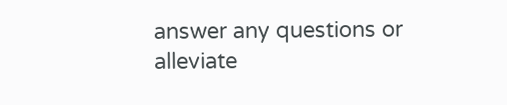answer any questions or alleviate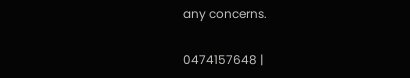any concerns.

0474157648 |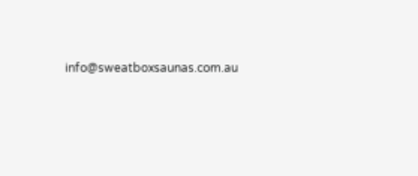info@sweatboxsaunas.com.au